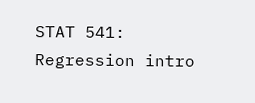STAT 541: Regression intro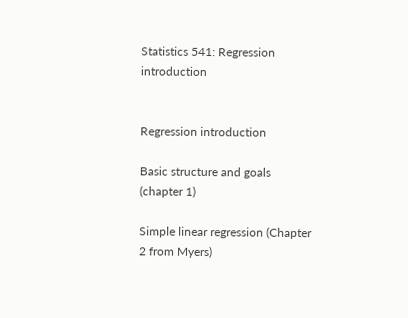Statistics 541: Regression introduction


Regression introduction

Basic structure and goals (chapter 1)

Simple linear regression (Chapter 2 from Myers)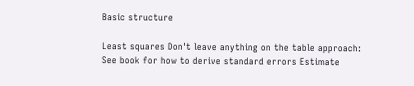Basic structure

Least squares Don't leave anything on the table approach: See book for how to derive standard errors Estimate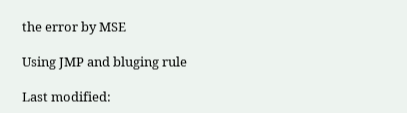the error by MSE

Using JMP and bluging rule

Last modified: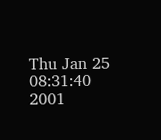Thu Jan 25 08:31:40 2001